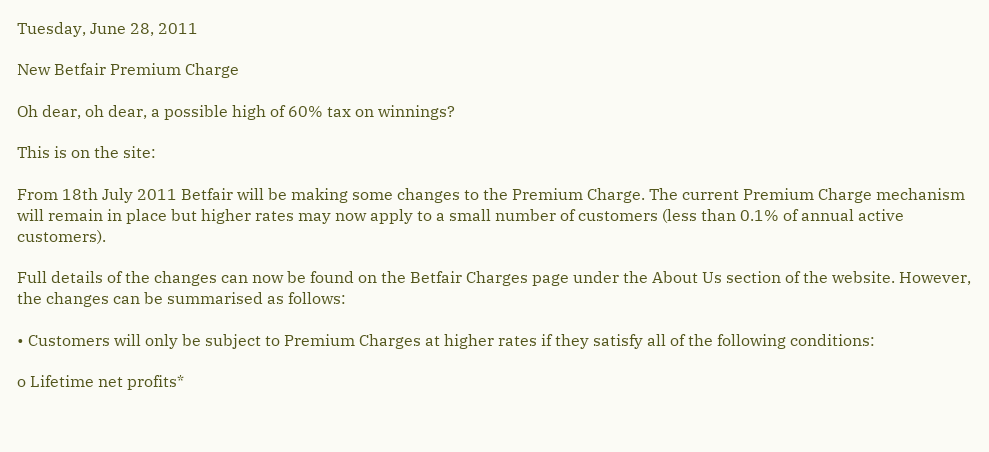Tuesday, June 28, 2011

New Betfair Premium Charge

Oh dear, oh dear, a possible high of 60% tax on winnings?

This is on the site:

From 18th July 2011 Betfair will be making some changes to the Premium Charge. The current Premium Charge mechanism will remain in place but higher rates may now apply to a small number of customers (less than 0.1% of annual active customers).

Full details of the changes can now be found on the Betfair Charges page under the About Us section of the website. However, the changes can be summarised as follows:

• Customers will only be subject to Premium Charges at higher rates if they satisfy all of the following conditions:

o Lifetime net profits*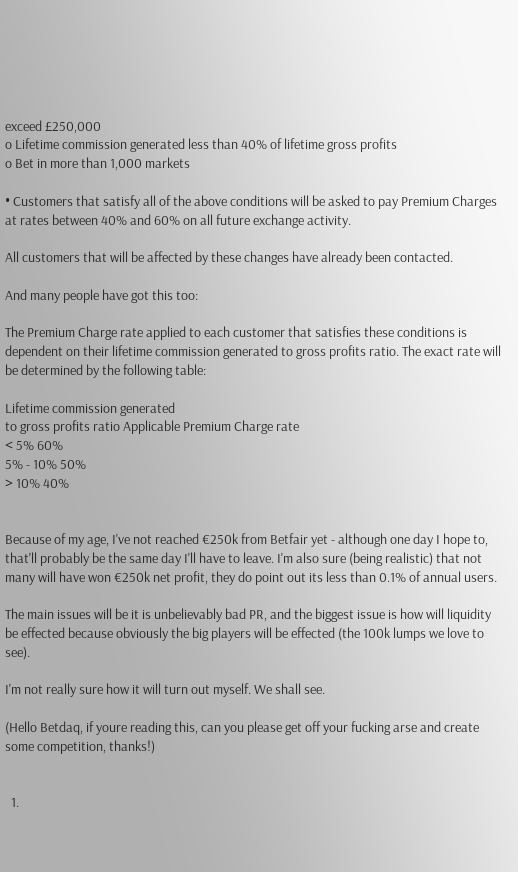exceed £250,000
o Lifetime commission generated less than 40% of lifetime gross profits
o Bet in more than 1,000 markets

• Customers that satisfy all of the above conditions will be asked to pay Premium Charges at rates between 40% and 60% on all future exchange activity.

All customers that will be affected by these changes have already been contacted.

And many people have got this too:

The Premium Charge rate applied to each customer that satisfies these conditions is dependent on their lifetime commission generated to gross profits ratio. The exact rate will be determined by the following table:

Lifetime commission generated
to gross profits ratio Applicable Premium Charge rate
< 5% 60%
5% - 10% 50%
> 10% 40%


Because of my age, I've not reached €250k from Betfair yet - although one day I hope to, that'll probably be the same day I'll have to leave. I'm also sure (being realistic) that not many will have won €250k net profit, they do point out its less than 0.1% of annual users.

The main issues will be it is unbelievably bad PR, and the biggest issue is how will liquidity be effected because obviously the big players will be effected (the 100k lumps we love to see).

I'm not really sure how it will turn out myself. We shall see.

(Hello Betdaq, if youre reading this, can you please get off your fucking arse and create some competition, thanks!)


  1.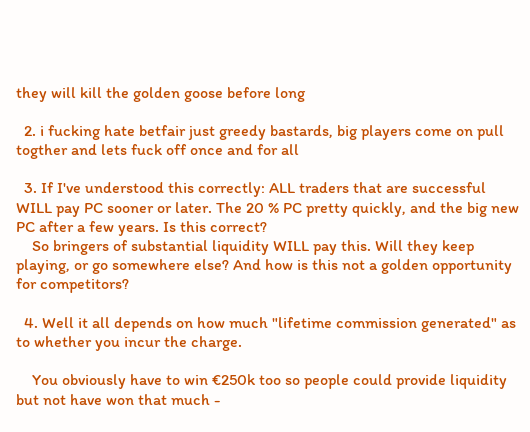they will kill the golden goose before long

  2. i fucking hate betfair just greedy bastards, big players come on pull togther and lets fuck off once and for all

  3. If I've understood this correctly: ALL traders that are successful WILL pay PC sooner or later. The 20 % PC pretty quickly, and the big new PC after a few years. Is this correct?
    So bringers of substantial liquidity WILL pay this. Will they keep playing, or go somewhere else? And how is this not a golden opportunity for competitors?

  4. Well it all depends on how much "lifetime commission generated" as to whether you incur the charge.

    You obviously have to win €250k too so people could provide liquidity but not have won that much -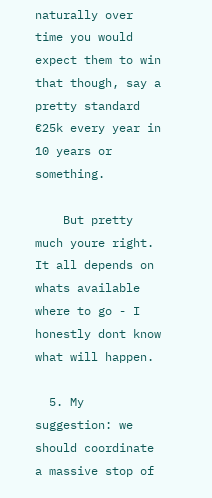naturally over time you would expect them to win that though, say a pretty standard €25k every year in 10 years or something.

    But pretty much youre right. It all depends on whats available where to go - I honestly dont know what will happen.

  5. My suggestion: we should coordinate a massive stop of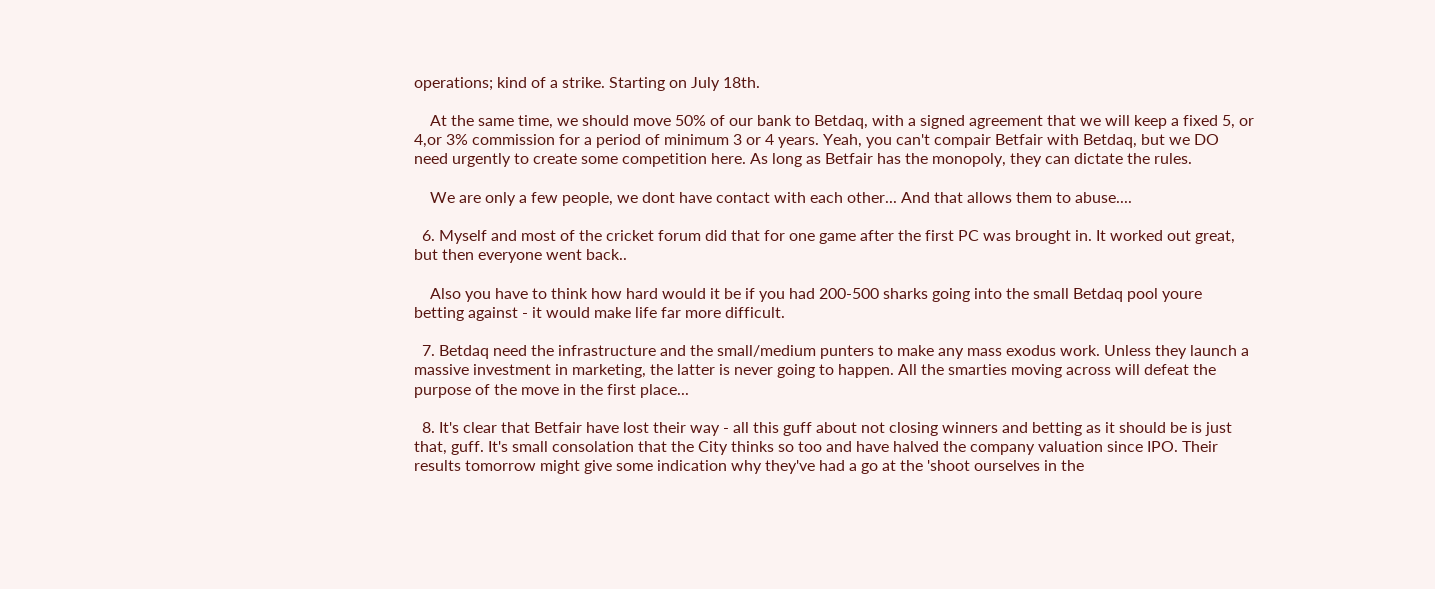operations; kind of a strike. Starting on July 18th.

    At the same time, we should move 50% of our bank to Betdaq, with a signed agreement that we will keep a fixed 5, or 4,or 3% commission for a period of minimum 3 or 4 years. Yeah, you can't compair Betfair with Betdaq, but we DO need urgently to create some competition here. As long as Betfair has the monopoly, they can dictate the rules.

    We are only a few people, we dont have contact with each other... And that allows them to abuse....

  6. Myself and most of the cricket forum did that for one game after the first PC was brought in. It worked out great, but then everyone went back..

    Also you have to think how hard would it be if you had 200-500 sharks going into the small Betdaq pool youre betting against - it would make life far more difficult.

  7. Betdaq need the infrastructure and the small/medium punters to make any mass exodus work. Unless they launch a massive investment in marketing, the latter is never going to happen. All the smarties moving across will defeat the purpose of the move in the first place...

  8. It's clear that Betfair have lost their way - all this guff about not closing winners and betting as it should be is just that, guff. It's small consolation that the City thinks so too and have halved the company valuation since IPO. Their results tomorrow might give some indication why they've had a go at the 'shoot ourselves in the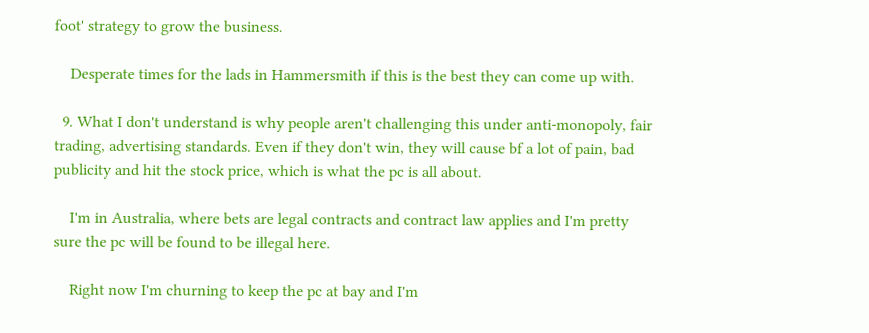foot' strategy to grow the business.

    Desperate times for the lads in Hammersmith if this is the best they can come up with.

  9. What I don't understand is why people aren't challenging this under anti-monopoly, fair trading, advertising standards. Even if they don't win, they will cause bf a lot of pain, bad publicity and hit the stock price, which is what the pc is all about.

    I'm in Australia, where bets are legal contracts and contract law applies and I'm pretty sure the pc will be found to be illegal here.

    Right now I'm churning to keep the pc at bay and I'm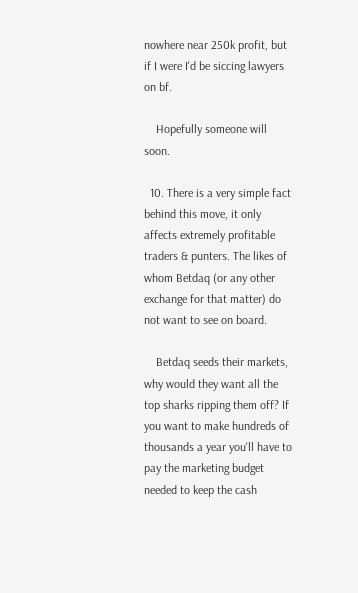nowhere near 250k profit, but if I were I'd be siccing lawyers on bf.

    Hopefully someone will soon.

  10. There is a very simple fact behind this move, it only affects extremely profitable traders & punters. The likes of whom Betdaq (or any other exchange for that matter) do not want to see on board.

    Betdaq seeds their markets, why would they want all the top sharks ripping them off? If you want to make hundreds of thousands a year you'll have to pay the marketing budget needed to keep the cash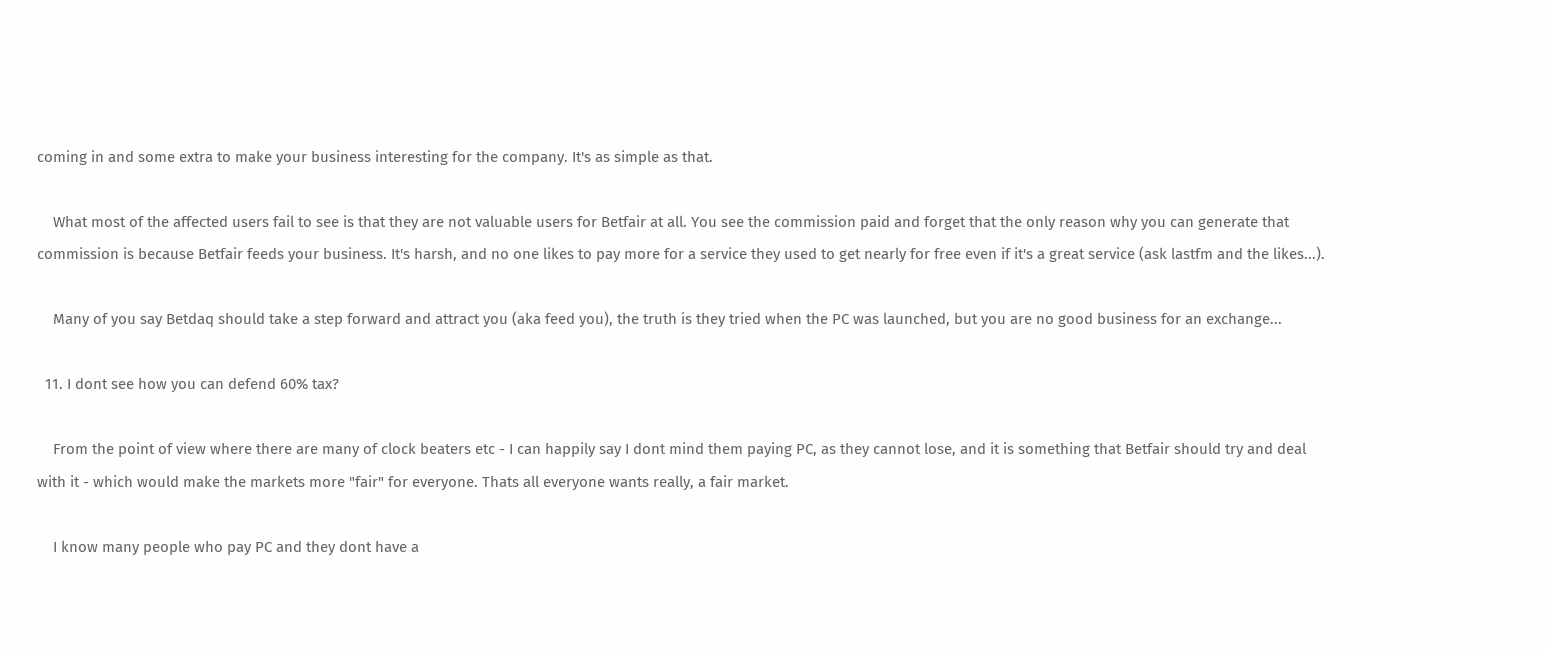coming in and some extra to make your business interesting for the company. It's as simple as that.

    What most of the affected users fail to see is that they are not valuable users for Betfair at all. You see the commission paid and forget that the only reason why you can generate that commission is because Betfair feeds your business. It's harsh, and no one likes to pay more for a service they used to get nearly for free even if it's a great service (ask lastfm and the likes...).

    Many of you say Betdaq should take a step forward and attract you (aka feed you), the truth is they tried when the PC was launched, but you are no good business for an exchange...

  11. I dont see how you can defend 60% tax?

    From the point of view where there are many of clock beaters etc - I can happily say I dont mind them paying PC, as they cannot lose, and it is something that Betfair should try and deal with it - which would make the markets more "fair" for everyone. Thats all everyone wants really, a fair market.

    I know many people who pay PC and they dont have a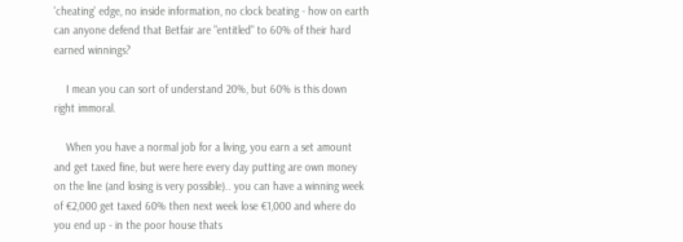'cheating' edge, no inside information, no clock beating - how on earth can anyone defend that Betfair are "entitled" to 60% of their hard earned winnings?

    I mean you can sort of understand 20%, but 60% is this down right immoral.

    When you have a normal job for a living, you earn a set amount and get taxed fine, but were here every day putting are own money on the line (and losing is very possible).. you can have a winning week of €2,000 get taxed 60% then next week lose €1,000 and where do you end up - in the poor house thats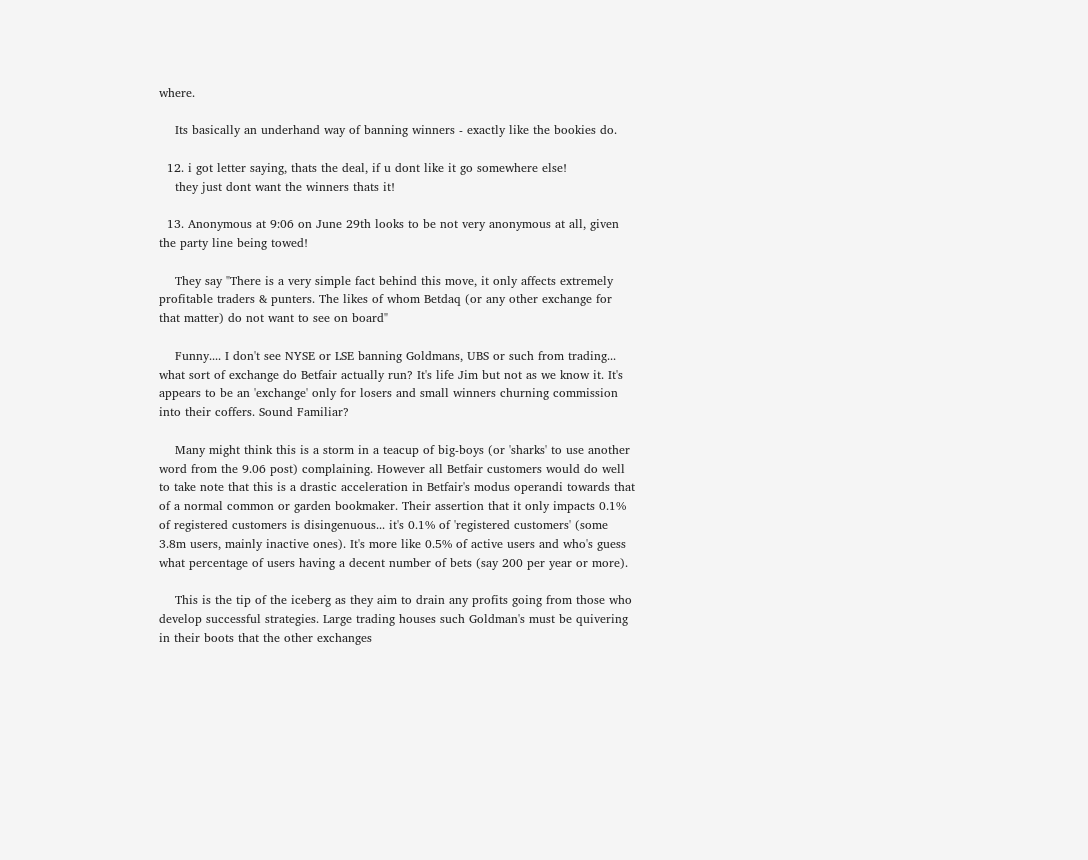where.

    Its basically an underhand way of banning winners - exactly like the bookies do.

  12. i got letter saying, thats the deal, if u dont like it go somewhere else!
    they just dont want the winners thats it!

  13. Anonymous at 9:06 on June 29th looks to be not very anonymous at all, given the party line being towed!

    They say "There is a very simple fact behind this move, it only affects extremely profitable traders & punters. The likes of whom Betdaq (or any other exchange for that matter) do not want to see on board"

    Funny.... I don't see NYSE or LSE banning Goldmans, UBS or such from trading... what sort of exchange do Betfair actually run? It's life Jim but not as we know it. It's appears to be an 'exchange' only for losers and small winners churning commission into their coffers. Sound Familiar?

    Many might think this is a storm in a teacup of big-boys (or 'sharks' to use another word from the 9.06 post) complaining. However all Betfair customers would do well to take note that this is a drastic acceleration in Betfair's modus operandi towards that of a normal common or garden bookmaker. Their assertion that it only impacts 0.1% of registered customers is disingenuous... it's 0.1% of 'registered customers' (some 3.8m users, mainly inactive ones). It's more like 0.5% of active users and who's guess what percentage of users having a decent number of bets (say 200 per year or more).

    This is the tip of the iceberg as they aim to drain any profits going from those who develop successful strategies. Large trading houses such Goldman's must be quivering in their boots that the other exchanges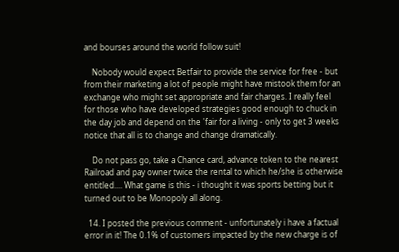and bourses around the world follow suit!

    Nobody would expect Betfair to provide the service for free - but from their marketing a lot of people might have mistook them for an exchange who might set appropriate and fair charges. I really feel for those who have developed strategies good enough to chuck in the day job and depend on the 'fair for a living - only to get 3 weeks notice that all is to change and change dramatically.

    Do not pass go, take a Chance card, advance token to the nearest Railroad and pay owner twice the rental to which he/she is otherwise entitled.... What game is this - i thought it was sports betting but it turned out to be Monopoly all along.

  14. I posted the previous comment - unfortunately i have a factual error in it! The 0.1% of customers impacted by the new charge is of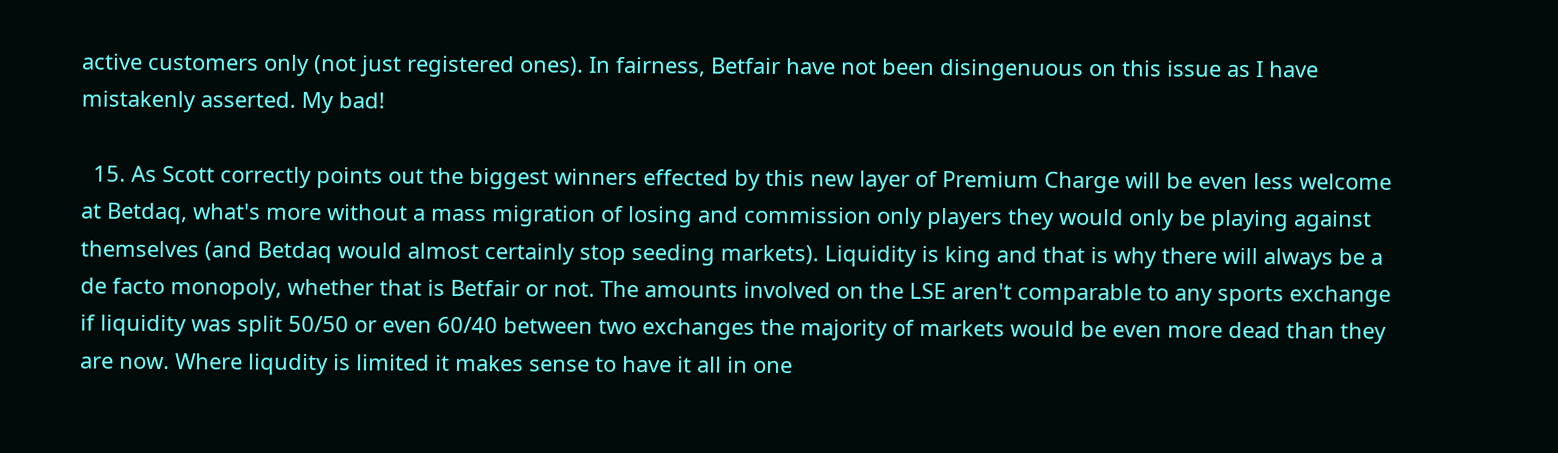active customers only (not just registered ones). In fairness, Betfair have not been disingenuous on this issue as I have mistakenly asserted. My bad!

  15. As Scott correctly points out the biggest winners effected by this new layer of Premium Charge will be even less welcome at Betdaq, what's more without a mass migration of losing and commission only players they would only be playing against themselves (and Betdaq would almost certainly stop seeding markets). Liquidity is king and that is why there will always be a de facto monopoly, whether that is Betfair or not. The amounts involved on the LSE aren't comparable to any sports exchange if liquidity was split 50/50 or even 60/40 between two exchanges the majority of markets would be even more dead than they are now. Where liqudity is limited it makes sense to have it all in one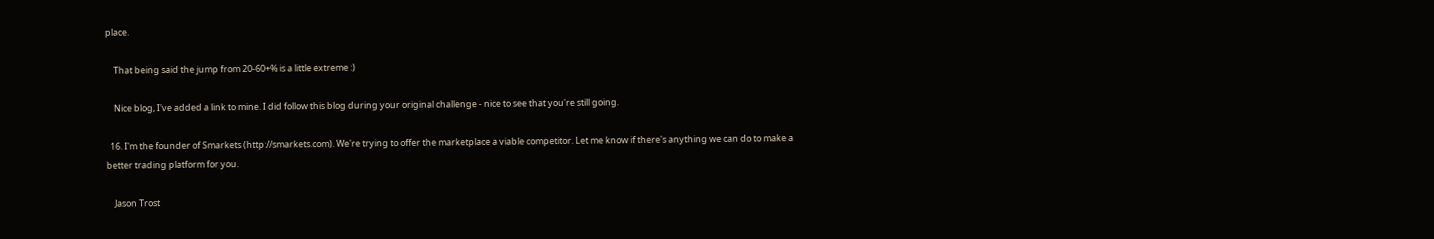place.

    That being said the jump from 20-60+% is a little extreme :)

    Nice blog, I've added a link to mine. I did follow this blog during your original challenge - nice to see that you're still going.

  16. I'm the founder of Smarkets (http://smarkets.com). We're trying to offer the marketplace a viable competitor. Let me know if there's anything we can do to make a better trading platform for you.

    Jason Trost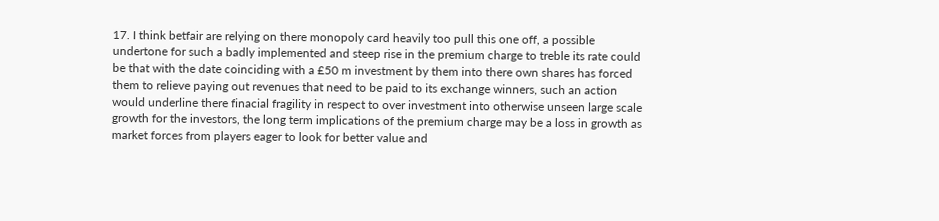17. I think betfair are relying on there monopoly card heavily too pull this one off, a possible undertone for such a badly implemented and steep rise in the premium charge to treble its rate could be that with the date coinciding with a £50 m investment by them into there own shares has forced them to relieve paying out revenues that need to be paid to its exchange winners, such an action would underline there finacial fragility in respect to over investment into otherwise unseen large scale growth for the investors, the long term implications of the premium charge may be a loss in growth as market forces from players eager to look for better value and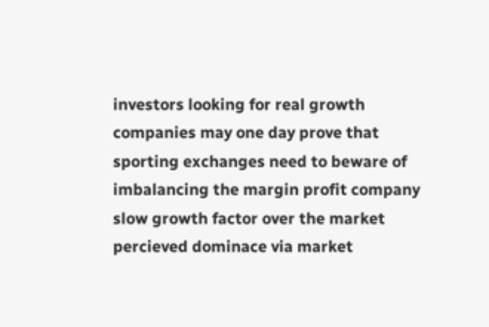investors looking for real growth companies may one day prove that sporting exchanges need to beware of imbalancing the margin profit company slow growth factor over the market percieved dominace via market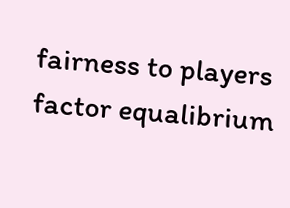fairness to players factor equalibrium